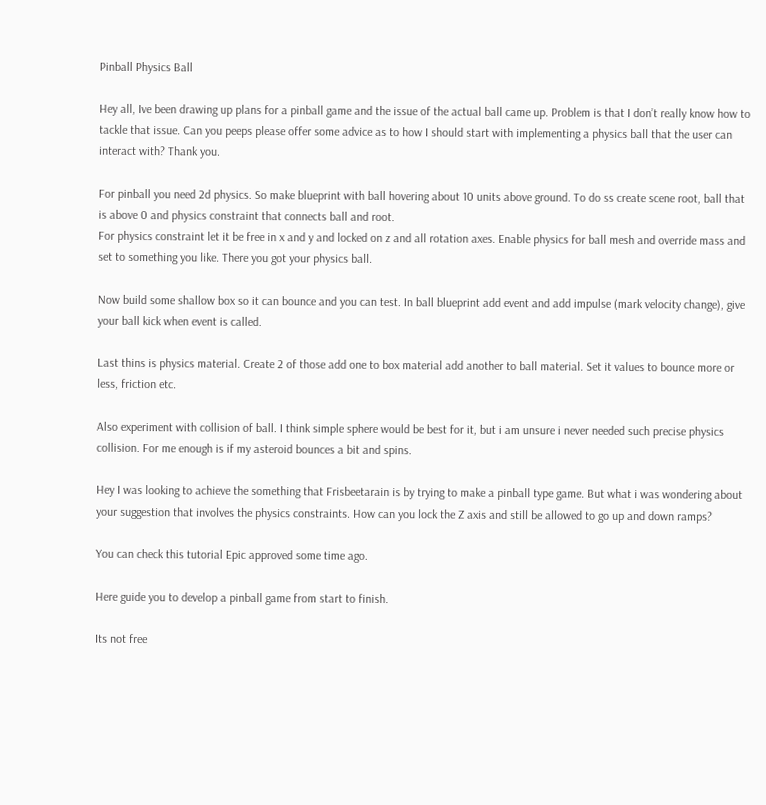Pinball Physics Ball

Hey all, Ive been drawing up plans for a pinball game and the issue of the actual ball came up. Problem is that I don’t really know how to tackle that issue. Can you peeps please offer some advice as to how I should start with implementing a physics ball that the user can interact with? Thank you.

For pinball you need 2d physics. So make blueprint with ball hovering about 10 units above ground. To do ss create scene root, ball that is above 0 and physics constraint that connects ball and root.
For physics constraint let it be free in x and y and locked on z and all rotation axes. Enable physics for ball mesh and override mass and set to something you like. There you got your physics ball.

Now build some shallow box so it can bounce and you can test. In ball blueprint add event and add impulse (mark velocity change), give your ball kick when event is called.

Last thins is physics material. Create 2 of those add one to box material add another to ball material. Set it values to bounce more or less, friction etc.

Also experiment with collision of ball. I think simple sphere would be best for it, but i am unsure i never needed such precise physics collision. For me enough is if my asteroid bounces a bit and spins.

Hey I was looking to achieve the something that Frisbeetarain is by trying to make a pinball type game. But what i was wondering about your suggestion that involves the physics constraints. How can you lock the Z axis and still be allowed to go up and down ramps?

You can check this tutorial Epic approved some time ago.

Here guide you to develop a pinball game from start to finish.

Its not free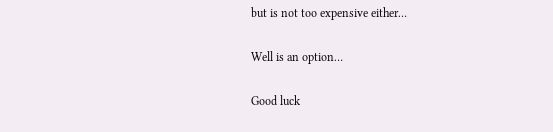but is not too expensive either…

Well is an option…

Good luck